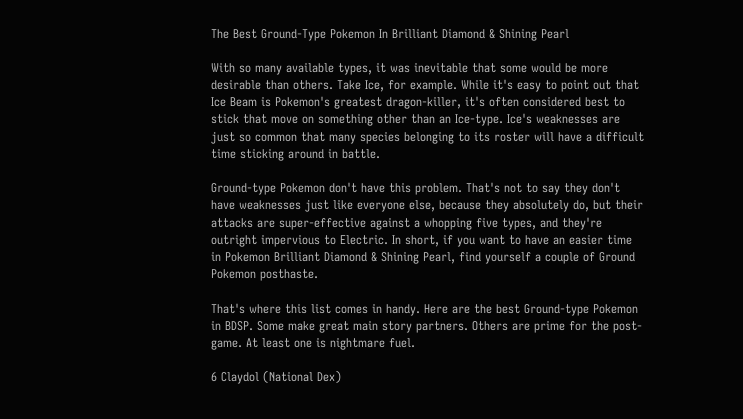The Best Ground-Type Pokemon In Brilliant Diamond & Shining Pearl

With so many available types, it was inevitable that some would be more desirable than others. Take Ice, for example. While it's easy to point out that Ice Beam is Pokemon's greatest dragon-killer, it's often considered best to stick that move on something other than an Ice-type. Ice's weaknesses are just so common that many species belonging to its roster will have a difficult time sticking around in battle.

Ground-type Pokemon don't have this problem. That's not to say they don't have weaknesses just like everyone else, because they absolutely do, but their attacks are super-effective against a whopping five types, and they're outright impervious to Electric. In short, if you want to have an easier time in Pokemon Brilliant Diamond & Shining Pearl, find yourself a couple of Ground Pokemon posthaste.

That's where this list comes in handy. Here are the best Ground-type Pokemon in BDSP. Some make great main story partners. Others are prime for the post-game. At least one is nightmare fuel.

6 Claydol (National Dex)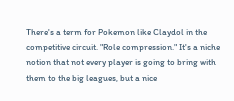There's a term for Pokemon like Claydol in the competitive circuit. "Role compression." It's a niche notion that not every player is going to bring with them to the big leagues, but a nice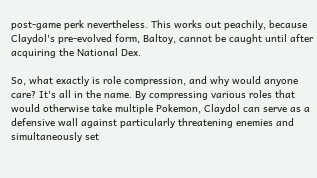post-game perk nevertheless. This works out peachily, because Claydol's pre-evolved form, Baltoy, cannot be caught until after acquiring the National Dex.

So, what exactly is role compression, and why would anyone care? It's all in the name. By compressing various roles that would otherwise take multiple Pokemon, Claydol can serve as a defensive wall against particularly threatening enemies and simultaneously set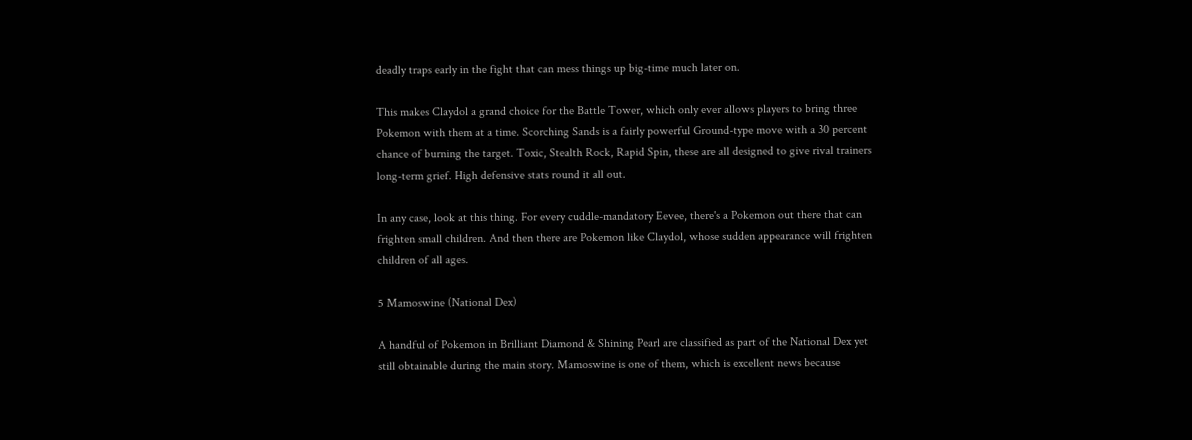deadly traps early in the fight that can mess things up big-time much later on.

This makes Claydol a grand choice for the Battle Tower, which only ever allows players to bring three Pokemon with them at a time. Scorching Sands is a fairly powerful Ground-type move with a 30 percent chance of burning the target. Toxic, Stealth Rock, Rapid Spin, these are all designed to give rival trainers long-term grief. High defensive stats round it all out.

In any case, look at this thing. For every cuddle-mandatory Eevee, there's a Pokemon out there that can frighten small children. And then there are Pokemon like Claydol, whose sudden appearance will frighten children of all ages.

5 Mamoswine (National Dex)

A handful of Pokemon in Brilliant Diamond & Shining Pearl are classified as part of the National Dex yet still obtainable during the main story. Mamoswine is one of them, which is excellent news because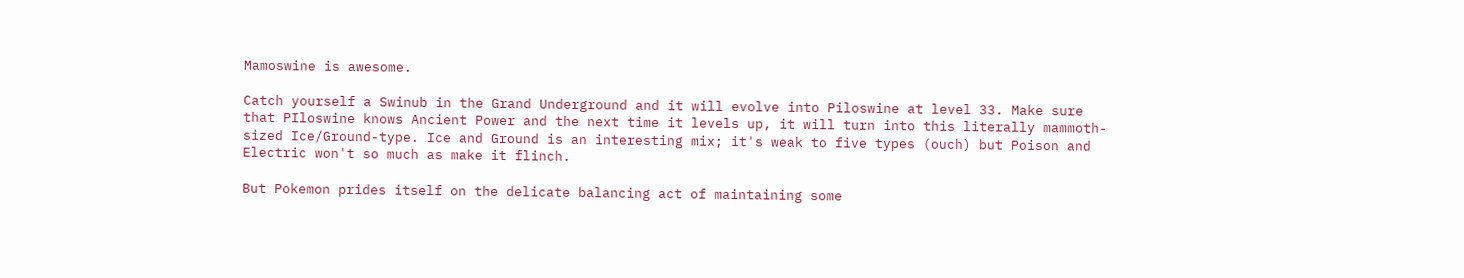Mamoswine is awesome.

Catch yourself a Swinub in the Grand Underground and it will evolve into Piloswine at level 33. Make sure that PIloswine knows Ancient Power and the next time it levels up, it will turn into this literally mammoth-sized Ice/Ground-type. Ice and Ground is an interesting mix; it's weak to five types (ouch) but Poison and Electric won't so much as make it flinch.

But Pokemon prides itself on the delicate balancing act of maintaining some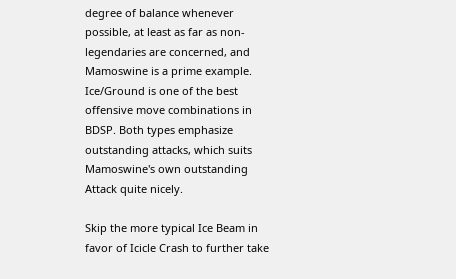degree of balance whenever possible, at least as far as non-legendaries are concerned, and Mamoswine is a prime example. Ice/Ground is one of the best offensive move combinations in BDSP. Both types emphasize outstanding attacks, which suits Mamoswine's own outstanding Attack quite nicely.

Skip the more typical Ice Beam in favor of Icicle Crash to further take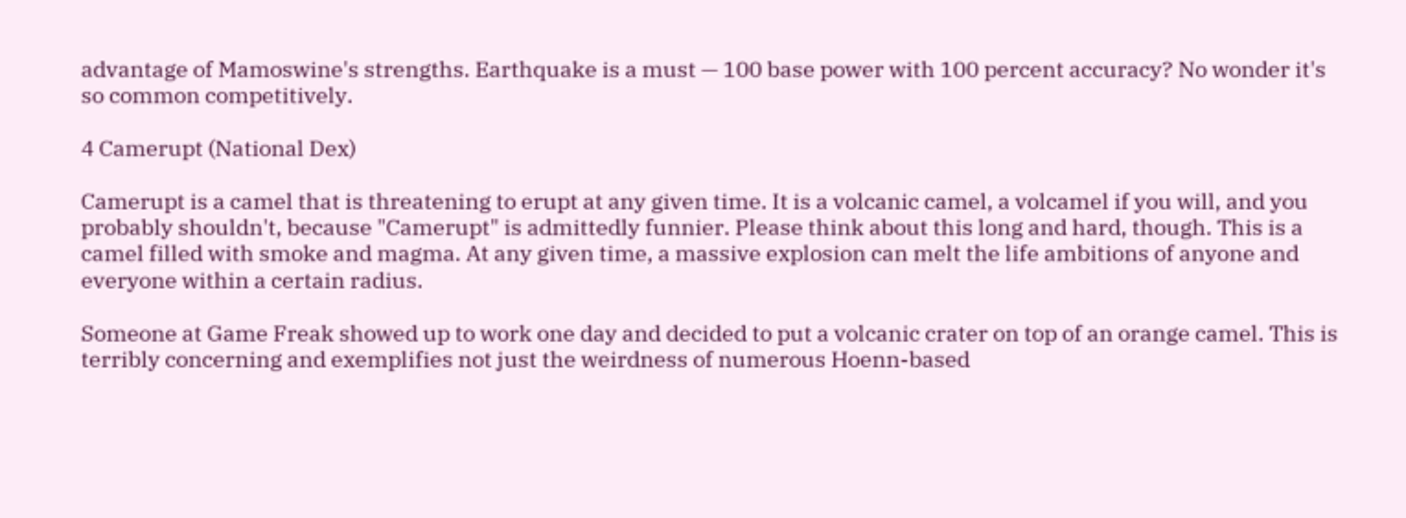advantage of Mamoswine's strengths. Earthquake is a must — 100 base power with 100 percent accuracy? No wonder it's so common competitively.

4 Camerupt (National Dex)

Camerupt is a camel that is threatening to erupt at any given time. It is a volcanic camel, a volcamel if you will, and you probably shouldn't, because "Camerupt" is admittedly funnier. Please think about this long and hard, though. This is a camel filled with smoke and magma. At any given time, a massive explosion can melt the life ambitions of anyone and everyone within a certain radius.

Someone at Game Freak showed up to work one day and decided to put a volcanic crater on top of an orange camel. This is terribly concerning and exemplifies not just the weirdness of numerous Hoenn-based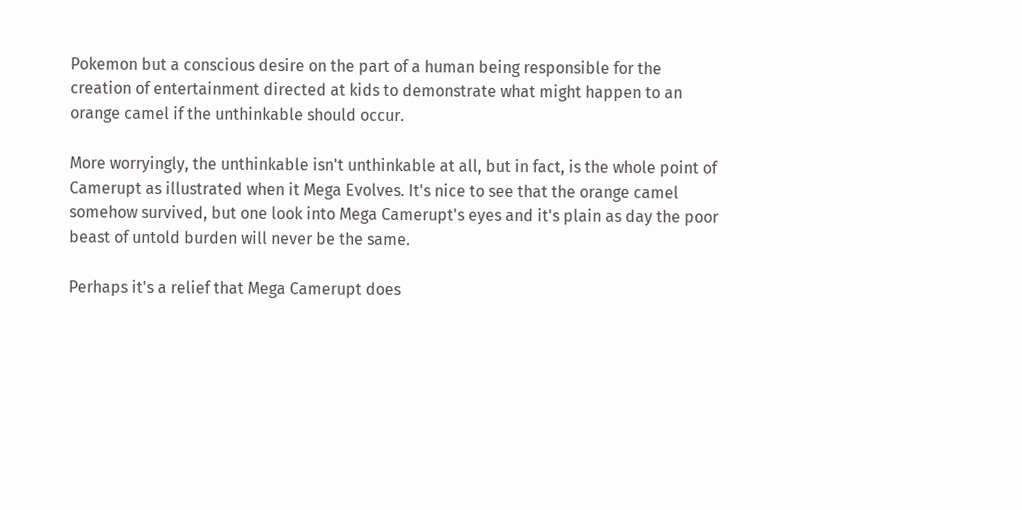Pokemon but a conscious desire on the part of a human being responsible for the creation of entertainment directed at kids to demonstrate what might happen to an orange camel if the unthinkable should occur.

More worryingly, the unthinkable isn't unthinkable at all, but in fact, is the whole point of Camerupt as illustrated when it Mega Evolves. It's nice to see that the orange camel somehow survived, but one look into Mega Camerupt's eyes and it's plain as day the poor beast of untold burden will never be the same.

Perhaps it's a relief that Mega Camerupt does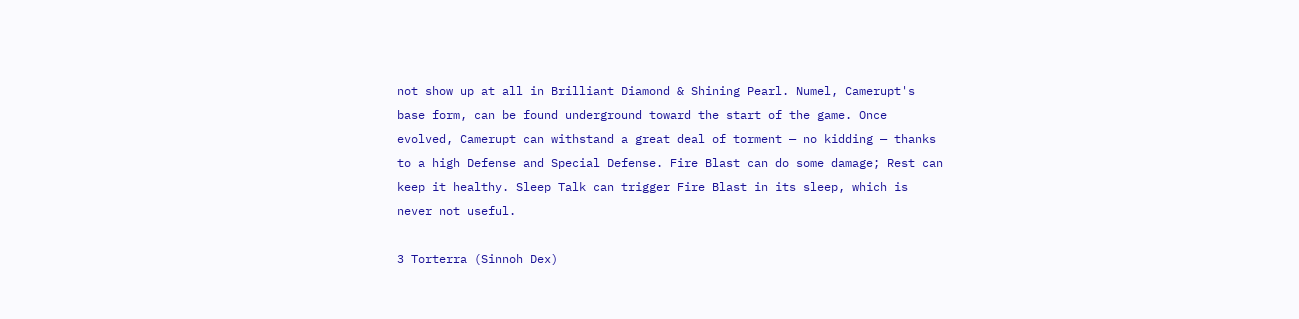not show up at all in Brilliant Diamond & Shining Pearl. Numel, Camerupt's base form, can be found underground toward the start of the game. Once evolved, Camerupt can withstand a great deal of torment — no kidding — thanks to a high Defense and Special Defense. Fire Blast can do some damage; Rest can keep it healthy. Sleep Talk can trigger Fire Blast in its sleep, which is never not useful.

3 Torterra (Sinnoh Dex)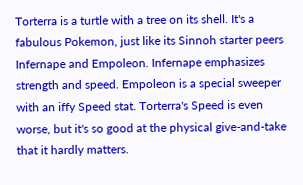Torterra is a turtle with a tree on its shell. It's a fabulous Pokemon, just like its Sinnoh starter peers Infernape and Empoleon. Infernape emphasizes strength and speed. Empoleon is a special sweeper with an iffy Speed stat. Torterra's Speed is even worse, but it's so good at the physical give-and-take that it hardly matters.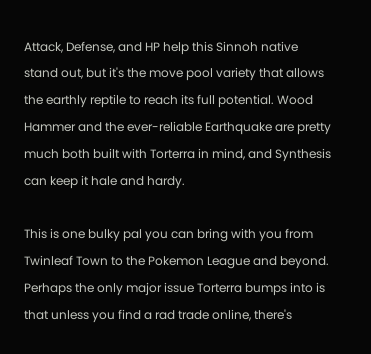Attack, Defense, and HP help this Sinnoh native stand out, but it's the move pool variety that allows the earthly reptile to reach its full potential. Wood Hammer and the ever-reliable Earthquake are pretty much both built with Torterra in mind, and Synthesis can keep it hale and hardy.

This is one bulky pal you can bring with you from Twinleaf Town to the Pokemon League and beyond. Perhaps the only major issue Torterra bumps into is that unless you find a rad trade online, there's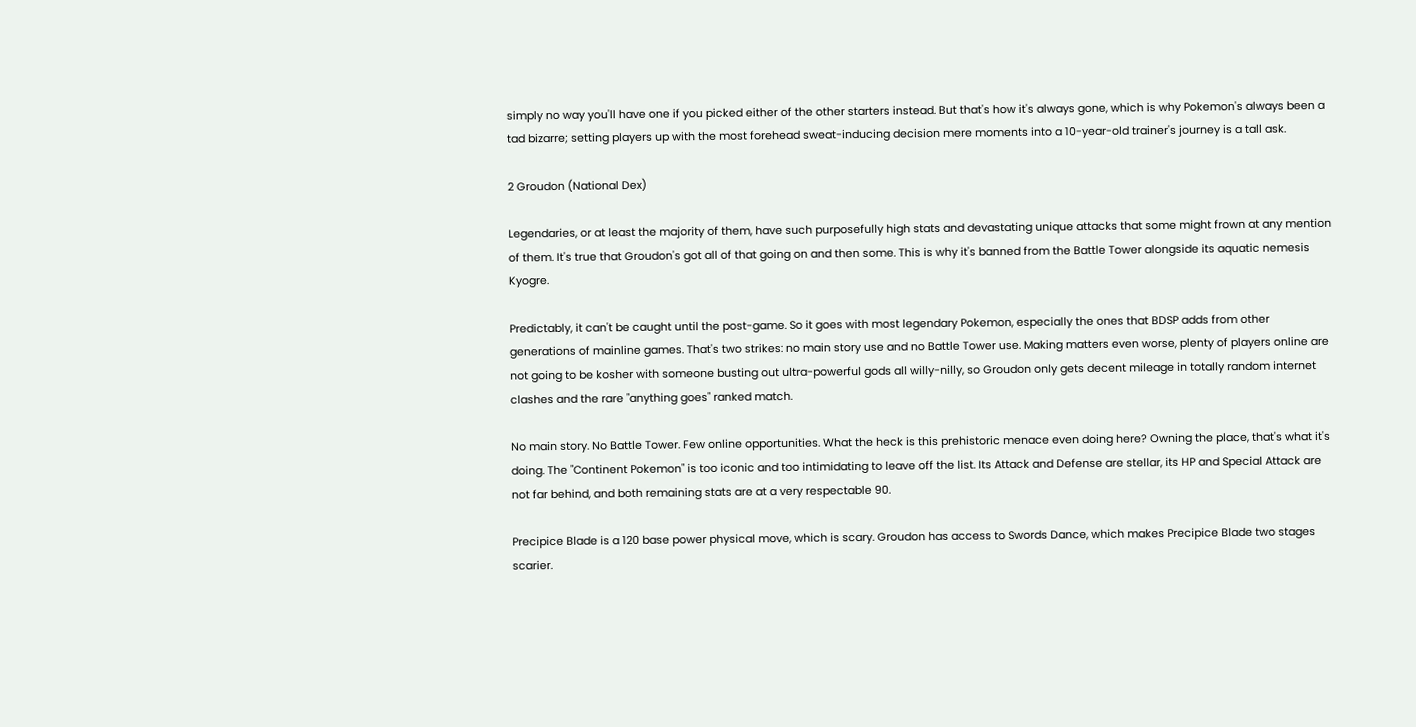simply no way you'll have one if you picked either of the other starters instead. But that's how it's always gone, which is why Pokemon's always been a tad bizarre; setting players up with the most forehead sweat-inducing decision mere moments into a 10-year-old trainer's journey is a tall ask.

2 Groudon (National Dex)

Legendaries, or at least the majority of them, have such purposefully high stats and devastating unique attacks that some might frown at any mention of them. It's true that Groudon's got all of that going on and then some. This is why it's banned from the Battle Tower alongside its aquatic nemesis Kyogre.

Predictably, it can't be caught until the post-game. So it goes with most legendary Pokemon, especially the ones that BDSP adds from other generations of mainline games. That's two strikes: no main story use and no Battle Tower use. Making matters even worse, plenty of players online are not going to be kosher with someone busting out ultra-powerful gods all willy-nilly, so Groudon only gets decent mileage in totally random internet clashes and the rare "anything goes" ranked match.

No main story. No Battle Tower. Few online opportunities. What the heck is this prehistoric menace even doing here? Owning the place, that's what it's doing. The "Continent Pokemon" is too iconic and too intimidating to leave off the list. Its Attack and Defense are stellar, its HP and Special Attack are not far behind, and both remaining stats are at a very respectable 90.

Precipice Blade is a 120 base power physical move, which is scary. Groudon has access to Swords Dance, which makes Precipice Blade two stages scarier.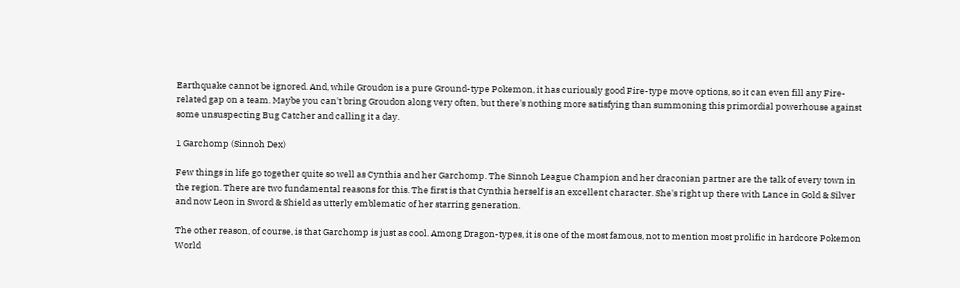Earthquake cannot be ignored. And, while Groudon is a pure Ground-type Pokemon, it has curiously good Fire-type move options, so it can even fill any Fire-related gap on a team. Maybe you can't bring Groudon along very often, but there's nothing more satisfying than summoning this primordial powerhouse against some unsuspecting Bug Catcher and calling it a day.

1 Garchomp (Sinnoh Dex)

Few things in life go together quite so well as Cynthia and her Garchomp. The Sinnoh League Champion and her draconian partner are the talk of every town in the region. There are two fundamental reasons for this. The first is that Cynthia herself is an excellent character. She's right up there with Lance in Gold & Silver and now Leon in Sword & Shield as utterly emblematic of her starring generation.

The other reason, of course, is that Garchomp is just as cool. Among Dragon-types, it is one of the most famous, not to mention most prolific in hardcore Pokemon World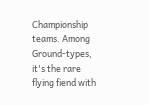Championship teams. Among Ground-types, it's the rare flying fiend with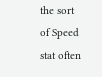the sort of Speed stat often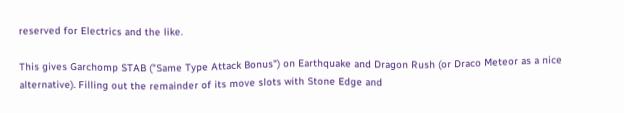reserved for Electrics and the like.

This gives Garchomp STAB ("Same Type Attack Bonus") on Earthquake and Dragon Rush (or Draco Meteor as a nice alternative). Filling out the remainder of its move slots with Stone Edge and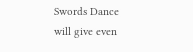Swords Dance will give even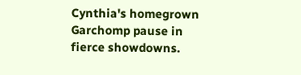Cynthia's homegrown Garchomp pause in fierce showdowns.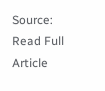Source: Read Full Article